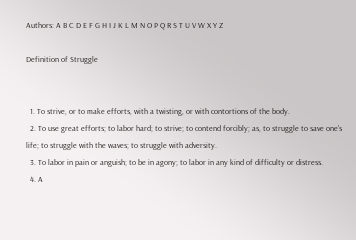Authors: A B C D E F G H I J K L M N O P Q R S T U V W X Y Z

Definition of Struggle


  1. To strive, or to make efforts, with a twisting, or with contortions of the body.
  2. To use great efforts; to labor hard; to strive; to contend forcibly; as, to struggle to save one's life; to struggle with the waves; to struggle with adversity.
  3. To labor in pain or anguish; to be in agony; to labor in any kind of difficulty or distress.
  4. A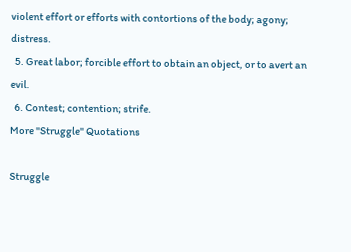violent effort or efforts with contortions of the body; agony; distress.
  5. Great labor; forcible effort to obtain an object, or to avert an evil.
  6. Contest; contention; strife.
More "Struggle" Quotations

Struggle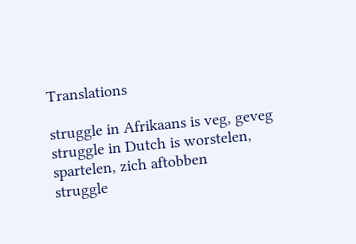Translations

struggle in Afrikaans is veg, geveg
struggle in Dutch is worstelen, spartelen, zich aftobben
struggle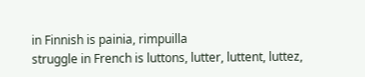in Finnish is painia, rimpuilla
struggle in French is luttons, lutter, luttent, luttez,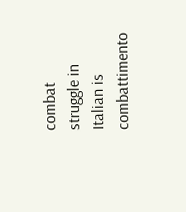combat
struggle in Italian is combattimento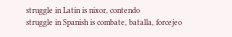struggle in Latin is nixor, contendo
struggle in Spanish is combate, batalla, forcejeo